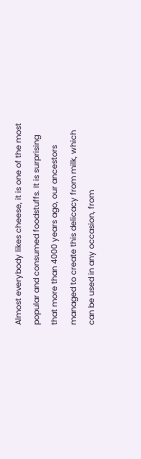Almost everybody likes cheese, it is one of the most popular and consumed foodstuffs. It is surprising that more than 4000 years ago, our ancestors managed to create this delicacy from milk, which can be used in any occasion, from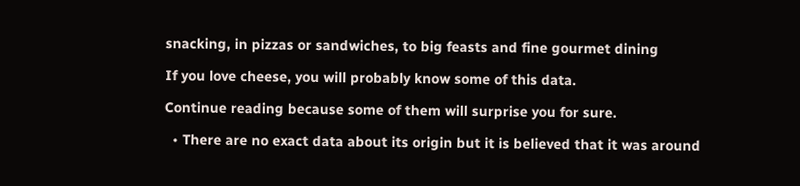snacking, in pizzas or sandwiches, to big feasts and fine gourmet dining

If you love cheese, you will probably know some of this data.

Continue reading because some of them will surprise you for sure.

  • There are no exact data about its origin but it is believed that it was around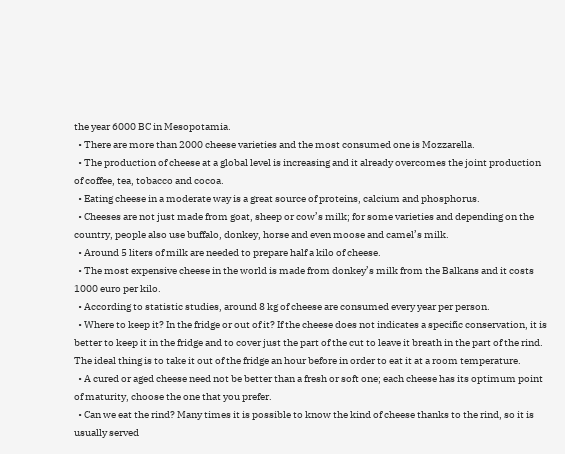the year 6000 BC in Mesopotamia.
  • There are more than 2000 cheese varieties and the most consumed one is Mozzarella.
  • The production of cheese at a global level is increasing and it already overcomes the joint production of coffee, tea, tobacco and cocoa.
  • Eating cheese in a moderate way is a great source of proteins, calcium and phosphorus.
  • Cheeses are not just made from goat, sheep or cow’s milk; for some varieties and depending on the country, people also use buffalo, donkey, horse and even moose and camel’s milk.
  • Around 5 liters of milk are needed to prepare half a kilo of cheese.
  • The most expensive cheese in the world is made from donkey’s milk from the Balkans and it costs 1000 euro per kilo.
  • According to statistic studies, around 8 kg of cheese are consumed every year per person.
  • Where to keep it? In the fridge or out of it? If the cheese does not indicates a specific conservation, it is better to keep it in the fridge and to cover just the part of the cut to leave it breath in the part of the rind. The ideal thing is to take it out of the fridge an hour before in order to eat it at a room temperature.
  • A cured or aged cheese need not be better than a fresh or soft one; each cheese has its optimum point of maturity, choose the one that you prefer.
  • Can we eat the rind? Many times it is possible to know the kind of cheese thanks to the rind, so it is usually served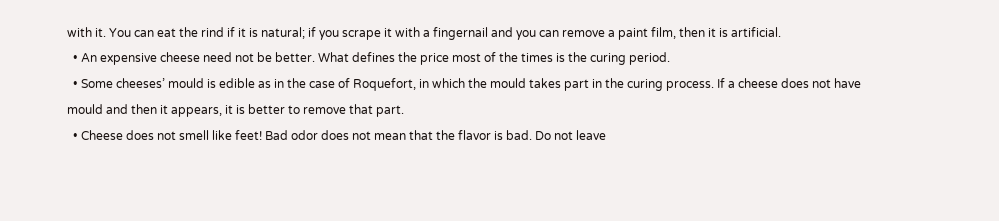with it. You can eat the rind if it is natural; if you scrape it with a fingernail and you can remove a paint film, then it is artificial.
  • An expensive cheese need not be better. What defines the price most of the times is the curing period.
  • Some cheeses’ mould is edible as in the case of Roquefort, in which the mould takes part in the curing process. If a cheese does not have mould and then it appears, it is better to remove that part.
  • Cheese does not smell like feet! Bad odor does not mean that the flavor is bad. Do not leave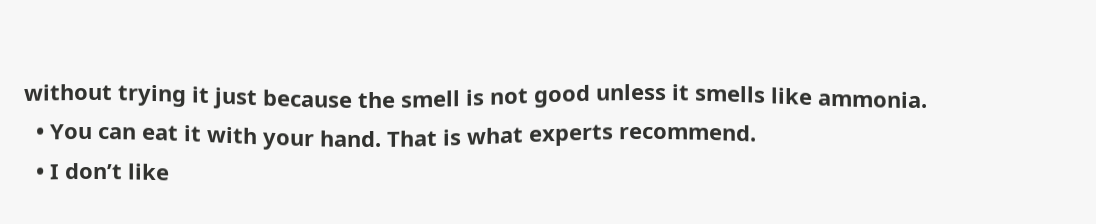without trying it just because the smell is not good unless it smells like ammonia.
  • You can eat it with your hand. That is what experts recommend.
  • I don’t like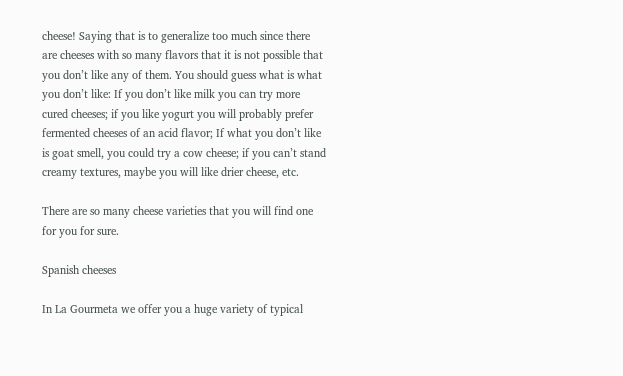cheese! Saying that is to generalize too much since there are cheeses with so many flavors that it is not possible that you don’t like any of them. You should guess what is what you don’t like: If you don’t like milk you can try more cured cheeses; if you like yogurt you will probably prefer fermented cheeses of an acid flavor; If what you don’t like is goat smell, you could try a cow cheese; if you can’t stand creamy textures, maybe you will like drier cheese, etc.

There are so many cheese varieties that you will find one for you for sure.

Spanish cheeses

In La Gourmeta we offer you a huge variety of typical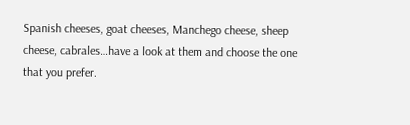Spanish cheeses, goat cheeses, Manchego cheese, sheep cheese, cabrales…have a look at them and choose the one that you prefer.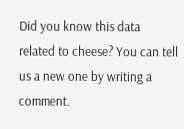Did you know this data related to cheese? You can tell us a new one by writing a comment.